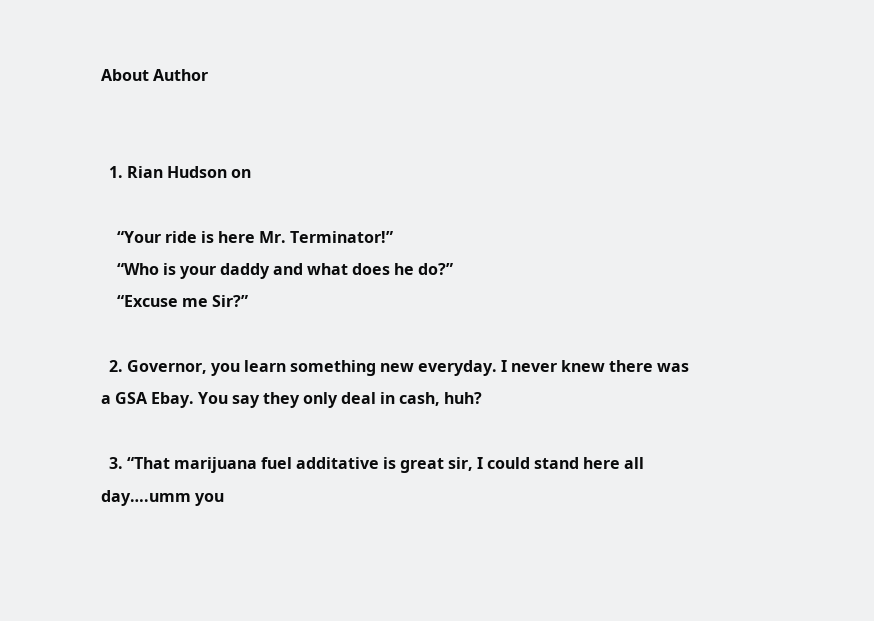About Author


  1. Rian Hudson on

    “Your ride is here Mr. Terminator!”
    “Who is your daddy and what does he do?”
    “Excuse me Sir?”

  2. Governor, you learn something new everyday. I never knew there was a GSA Ebay. You say they only deal in cash, huh?

  3. “That marijuana fuel additative is great sir, I could stand here all day….umm you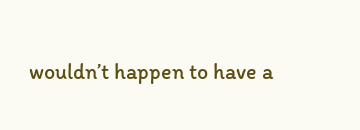wouldn’t happen to have a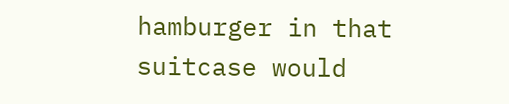hamburger in that suitcase would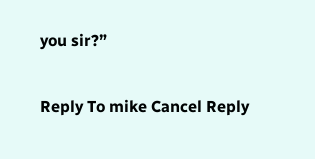you sir?”

Reply To mike Cancel Reply